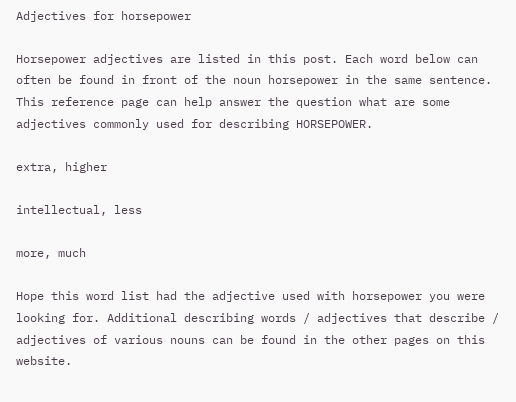Adjectives for horsepower

Horsepower adjectives are listed in this post. Each word below can often be found in front of the noun horsepower in the same sentence. This reference page can help answer the question what are some adjectives commonly used for describing HORSEPOWER.

extra, higher

intellectual, less

more, much

Hope this word list had the adjective used with horsepower you were looking for. Additional describing words / adjectives that describe / adjectives of various nouns can be found in the other pages on this website.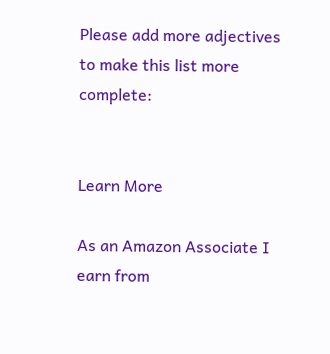Please add more adjectives to make this list more complete:


Learn More

As an Amazon Associate I earn from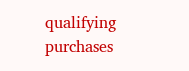qualifying purchases